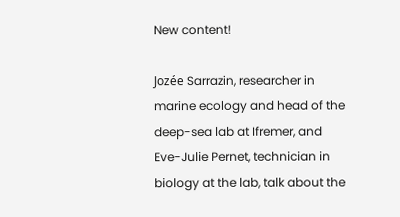New content!

Jozée Sarrazin, researcher in marine ecology and head of the deep-sea lab at Ifremer, and Eve-Julie Pernet, technician in biology at the lab, talk about the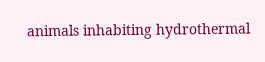animals inhabiting hydrothermal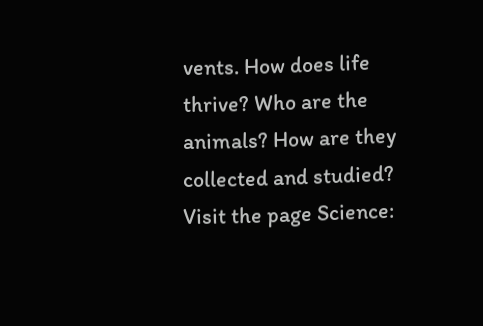vents. How does life thrive? Who are the animals? How are they collected and studied? Visit the page Science: